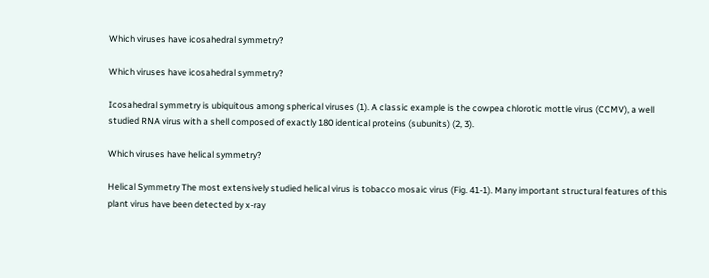Which viruses have icosahedral symmetry?

Which viruses have icosahedral symmetry?

Icosahedral symmetry is ubiquitous among spherical viruses (1). A classic example is the cowpea chlorotic mottle virus (CCMV), a well studied RNA virus with a shell composed of exactly 180 identical proteins (subunits) (2, 3).

Which viruses have helical symmetry?

Helical Symmetry The most extensively studied helical virus is tobacco mosaic virus (Fig. 41-1). Many important structural features of this plant virus have been detected by x-ray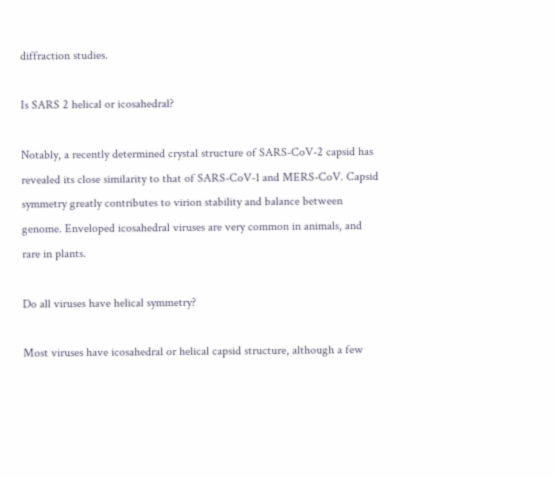diffraction studies.

Is SARS 2 helical or icosahedral?

Notably, a recently determined crystal structure of SARS-CoV-2 capsid has revealed its close similarity to that of SARS-CoV-1 and MERS-CoV. Capsid symmetry greatly contributes to virion stability and balance between genome. Enveloped icosahedral viruses are very common in animals, and rare in plants.

Do all viruses have helical symmetry?

Most viruses have icosahedral or helical capsid structure, although a few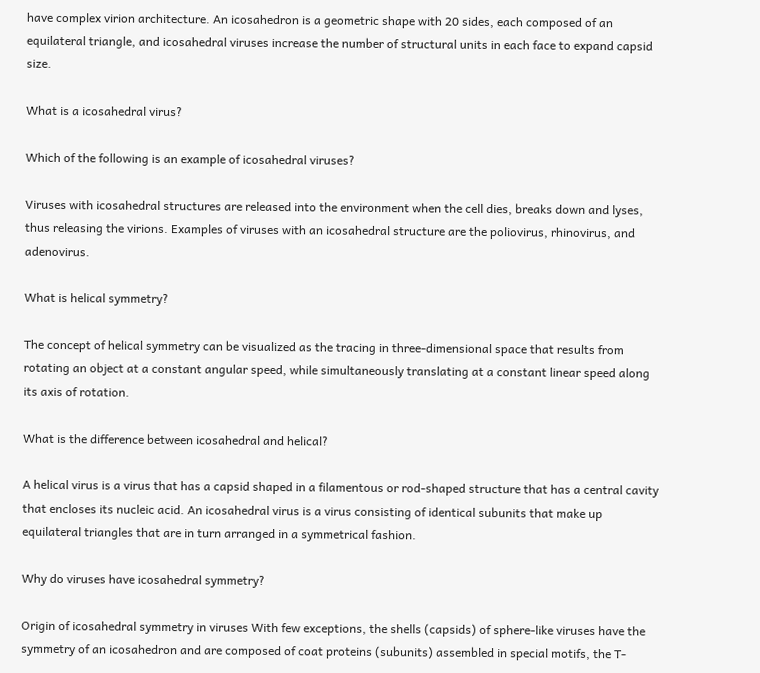have complex virion architecture. An icosahedron is a geometric shape with 20 sides, each composed of an equilateral triangle, and icosahedral viruses increase the number of structural units in each face to expand capsid size.

What is a icosahedral virus?

Which of the following is an example of icosahedral viruses?

Viruses with icosahedral structures are released into the environment when the cell dies, breaks down and lyses, thus releasing the virions. Examples of viruses with an icosahedral structure are the poliovirus, rhinovirus, and adenovirus.

What is helical symmetry?

The concept of helical symmetry can be visualized as the tracing in three-dimensional space that results from rotating an object at a constant angular speed, while simultaneously translating at a constant linear speed along its axis of rotation.

What is the difference between icosahedral and helical?

A helical virus is a virus that has a capsid shaped in a filamentous or rod-shaped structure that has a central cavity that encloses its nucleic acid. An icosahedral virus is a virus consisting of identical subunits that make up equilateral triangles that are in turn arranged in a symmetrical fashion.

Why do viruses have icosahedral symmetry?

Origin of icosahedral symmetry in viruses With few exceptions, the shells (capsids) of sphere-like viruses have the symmetry of an icosahedron and are composed of coat proteins (subunits) assembled in special motifs, the T-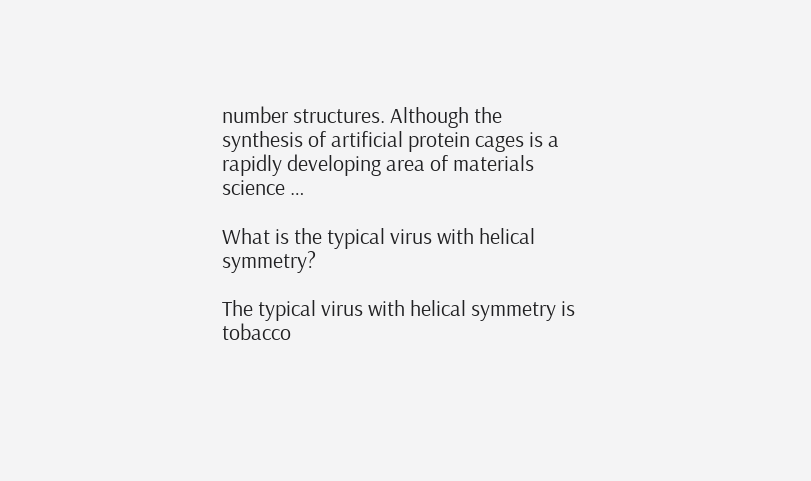number structures. Although the synthesis of artificial protein cages is a rapidly developing area of materials science …

What is the typical virus with helical symmetry?

The typical virus with helical symmetry is tobacco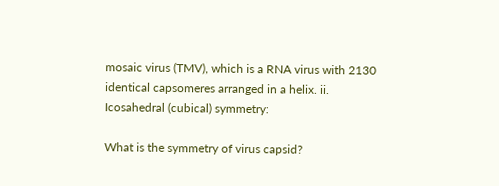mosaic virus (TMV), which is a RNA virus with 2130 identical capsomeres arranged in a helix. ii. Icosahedral (cubical) symmetry:

What is the symmetry of virus capsid?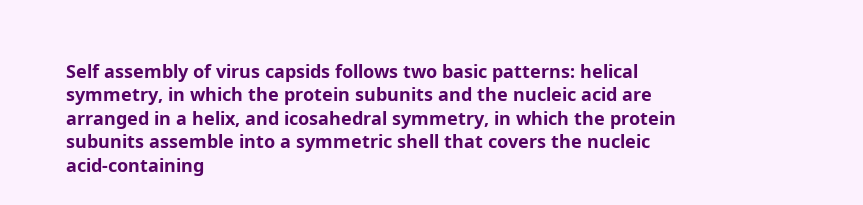Self assembly of virus capsids follows two basic patterns: helical symmetry, in which the protein subunits and the nucleic acid are arranged in a helix, and icosahedral symmetry, in which the protein subunits assemble into a symmetric shell that covers the nucleic acid-containing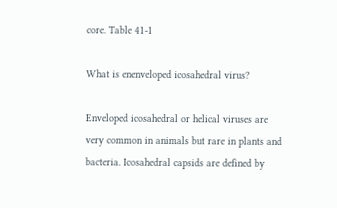core. Table 41-1

What is enenveloped icosahedral virus?

Enveloped icosahedral or helical viruses are very common in animals but rare in plants and bacteria. Icosahedral capsids are defined by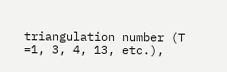triangulation number (T =1, 3, 4, 13, etc.),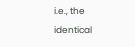i.e., the identical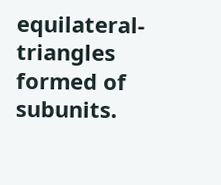equilateral-triangles formed of subunits.